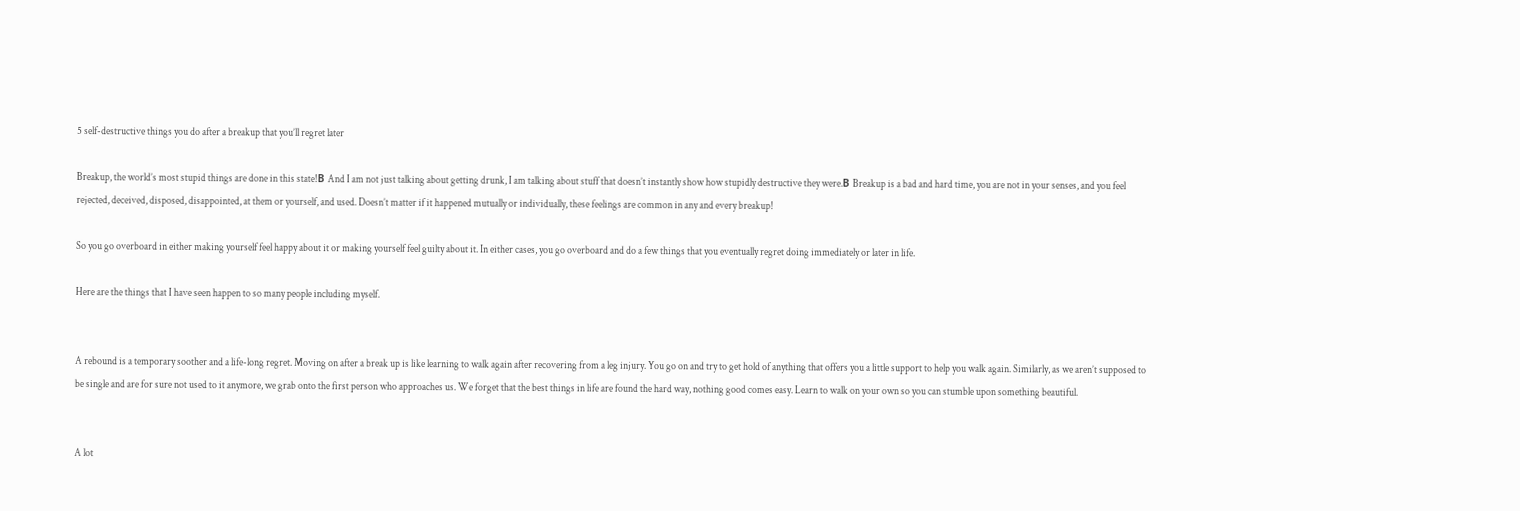5 self-destructive things you do after a breakup that you’ll regret later

Breakup, the world’s most stupid things are done in this state!В And I am not just talking about getting drunk, I am talking about stuff that doesn’t instantly show how stupidly destructive they were.В Breakup is a bad and hard time, you are not in your senses, and you feel rejected, deceived, disposed, disappointed, at them or yourself, and used. Doesn’t matter if it happened mutually or individually, these feelings are common in any and every breakup!

So you go overboard in either making yourself feel happy about it or making yourself feel guilty about it. In either cases, you go overboard and do a few things that you eventually regret doing immediately or later in life.

Here are the things that I have seen happen to so many people including myself.


A rebound is a temporary soother and a life-long regret. Moving on after a break up is like learning to walk again after recovering from a leg injury. You go on and try to get hold of anything that offers you a little support to help you walk again. Similarly, as we aren’t supposed to be single and are for sure not used to it anymore, we grab onto the first person who approaches us. We forget that the best things in life are found the hard way, nothing good comes easy. Learn to walk on your own so you can stumble upon something beautiful.


A lot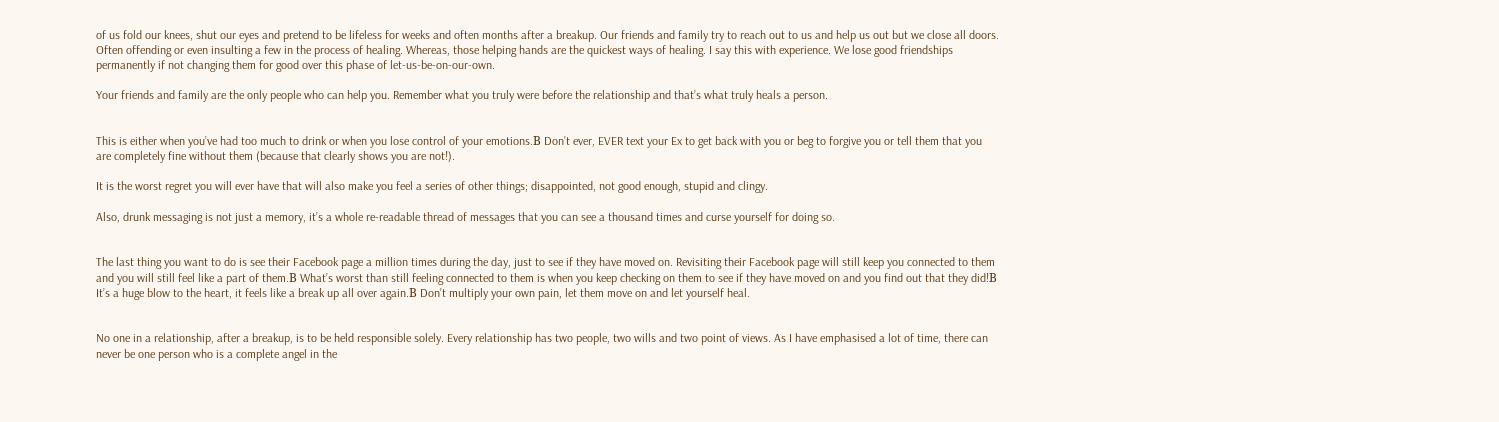of us fold our knees, shut our eyes and pretend to be lifeless for weeks and often months after a breakup. Our friends and family try to reach out to us and help us out but we close all doors. Often offending or even insulting a few in the process of healing. Whereas, those helping hands are the quickest ways of healing. I say this with experience. We lose good friendships permanently if not changing them for good over this phase of let-us-be-on-our-own.

Your friends and family are the only people who can help you. Remember what you truly were before the relationship and that’s what truly heals a person.


This is either when you’ve had too much to drink or when you lose control of your emotions.В Don’t ever, EVER text your Ex to get back with you or beg to forgive you or tell them that you are completely fine without them (because that clearly shows you are not!).

It is the worst regret you will ever have that will also make you feel a series of other things; disappointed, not good enough, stupid and clingy.

Also, drunk messaging is not just a memory, it’s a whole re-readable thread of messages that you can see a thousand times and curse yourself for doing so.


The last thing you want to do is see their Facebook page a million times during the day, just to see if they have moved on. Revisiting their Facebook page will still keep you connected to them and you will still feel like a part of them.В What’s worst than still feeling connected to them is when you keep checking on them to see if they have moved on and you find out that they did!В It’s a huge blow to the heart, it feels like a break up all over again.В Don’t multiply your own pain, let them move on and let yourself heal.


No one in a relationship, after a breakup, is to be held responsible solely. Every relationship has two people, two wills and two point of views. As I have emphasised a lot of time, there can never be one person who is a complete angel in the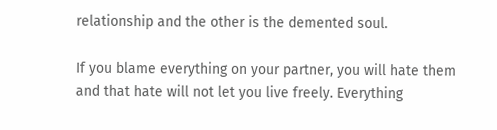relationship and the other is the demented soul.

If you blame everything on your partner, you will hate them and that hate will not let you live freely. Everything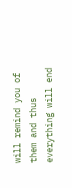will remind you of them and thus everything will end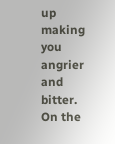up making you angrier and bitter.
On the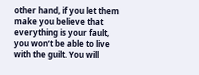other hand, if you let them make you believe that everything is your fault, you won’t be able to live with the guilt. You will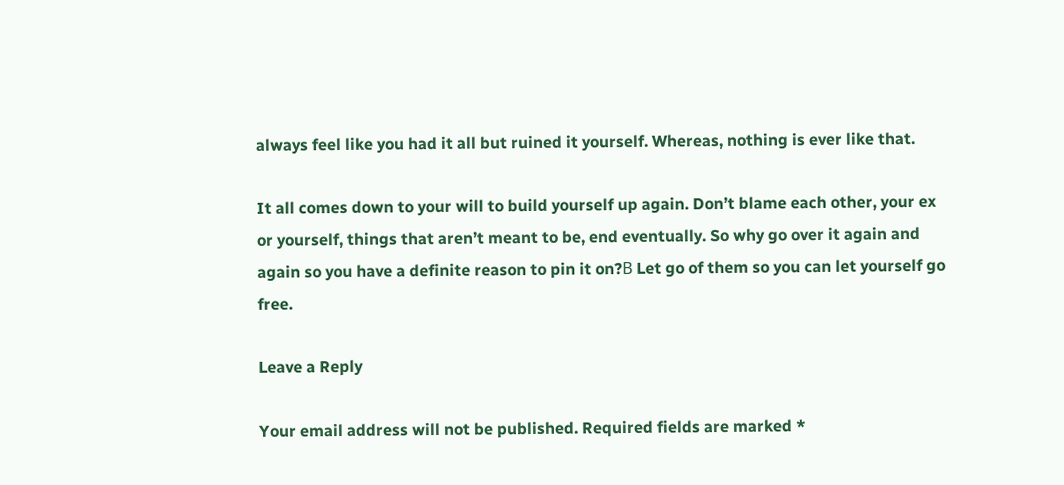always feel like you had it all but ruined it yourself. Whereas, nothing is ever like that.

It all comes down to your will to build yourself up again. Don’t blame each other, your ex or yourself, things that aren’t meant to be, end eventually. So why go over it again and again so you have a definite reason to pin it on?В Let go of them so you can let yourself go free.

Leave a Reply

Your email address will not be published. Required fields are marked *